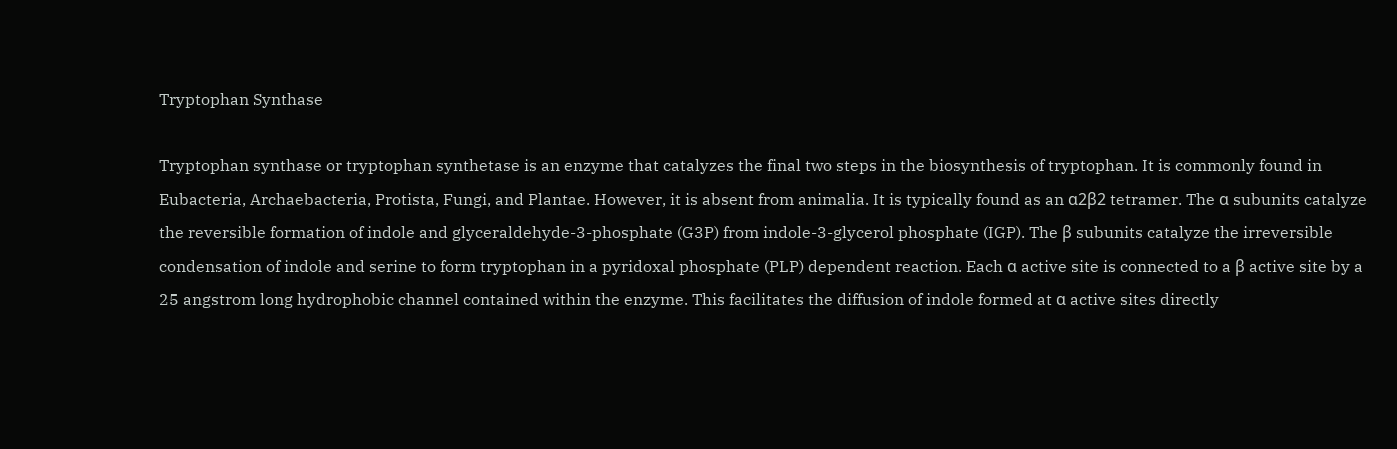Tryptophan Synthase

Tryptophan synthase or tryptophan synthetase is an enzyme that catalyzes the final two steps in the biosynthesis of tryptophan. It is commonly found in Eubacteria, Archaebacteria, Protista, Fungi, and Plantae. However, it is absent from animalia. It is typically found as an α2β2 tetramer. The α subunits catalyze the reversible formation of indole and glyceraldehyde-3-phosphate (G3P) from indole-3-glycerol phosphate (IGP). The β subunits catalyze the irreversible condensation of indole and serine to form tryptophan in a pyridoxal phosphate (PLP) dependent reaction. Each α active site is connected to a β active site by a 25 angstrom long hydrophobic channel contained within the enzyme. This facilitates the diffusion of indole formed at α active sites directly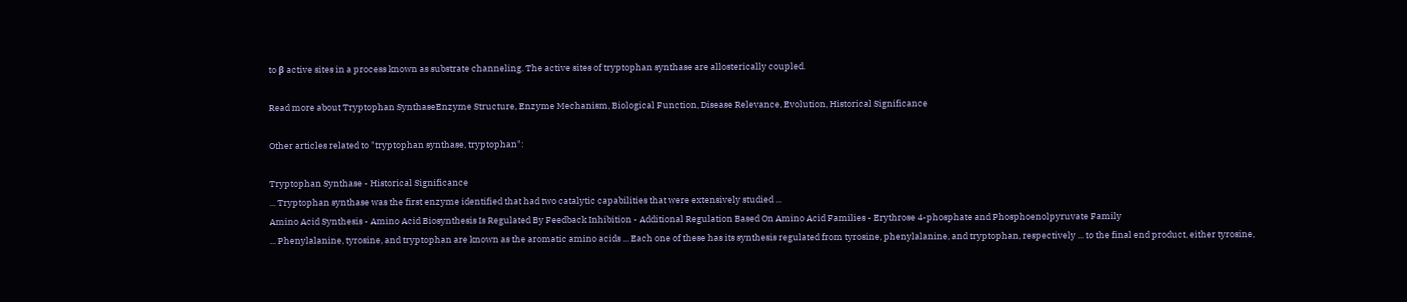to β active sites in a process known as substrate channeling. The active sites of tryptophan synthase are allosterically coupled.

Read more about Tryptophan SynthaseEnzyme Structure, Enzyme Mechanism, Biological Function, Disease Relevance, Evolution, Historical Significance

Other articles related to "tryptophan synthase, tryptophan":

Tryptophan Synthase - Historical Significance
... Tryptophan synthase was the first enzyme identified that had two catalytic capabilities that were extensively studied ...
Amino Acid Synthesis - Amino Acid Biosynthesis Is Regulated By Feedback Inhibition - Additional Regulation Based On Amino Acid Families - Erythrose 4-phosphate and Phosphoenolpyruvate Family
... Phenylalanine, tyrosine, and tryptophan are known as the aromatic amino acids ... Each one of these has its synthesis regulated from tyrosine, phenylalanine, and tryptophan, respectively ... to the final end product, either tyrosine,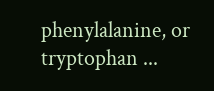phenylalanine, or tryptophan ...